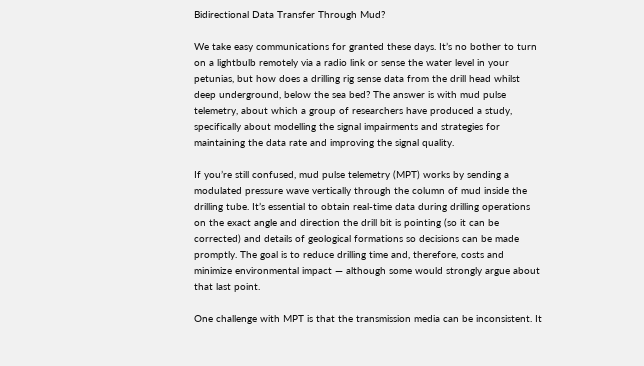Bidirectional Data Transfer Through Mud?

We take easy communications for granted these days. It’s no bother to turn on a lightbulb remotely via a radio link or sense the water level in your petunias, but how does a drilling rig sense data from the drill head whilst deep underground, below the sea bed? The answer is with mud pulse telemetry, about which a group of researchers have produced a study, specifically about modelling the signal impairments and strategies for maintaining the data rate and improving the signal quality.

If you’re still confused, mud pulse telemetry (MPT) works by sending a modulated pressure wave vertically through the column of mud inside the drilling tube. It’s essential to obtain real-time data during drilling operations on the exact angle and direction the drill bit is pointing (so it can be corrected) and details of geological formations so decisions can be made promptly. The goal is to reduce drilling time and, therefore, costs and minimize environmental impact — although some would strongly argue about that last point.

One challenge with MPT is that the transmission media can be inconsistent. It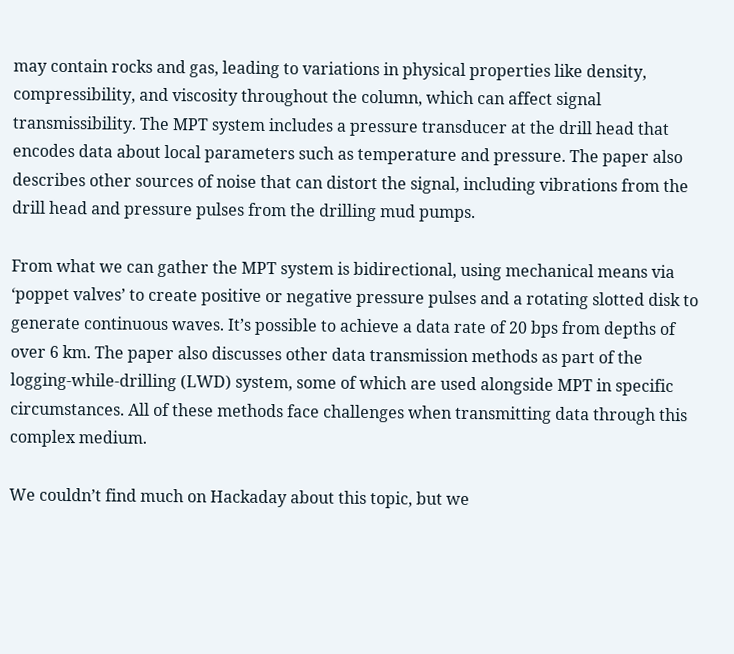may contain rocks and gas, leading to variations in physical properties like density, compressibility, and viscosity throughout the column, which can affect signal transmissibility. The MPT system includes a pressure transducer at the drill head that encodes data about local parameters such as temperature and pressure. The paper also describes other sources of noise that can distort the signal, including vibrations from the drill head and pressure pulses from the drilling mud pumps.

From what we can gather the MPT system is bidirectional, using mechanical means via ‘poppet valves’ to create positive or negative pressure pulses and a rotating slotted disk to generate continuous waves. It’s possible to achieve a data rate of 20 bps from depths of over 6 km. The paper also discusses other data transmission methods as part of the logging-while-drilling (LWD) system, some of which are used alongside MPT in specific circumstances. All of these methods face challenges when transmitting data through this complex medium.

We couldn’t find much on Hackaday about this topic, but we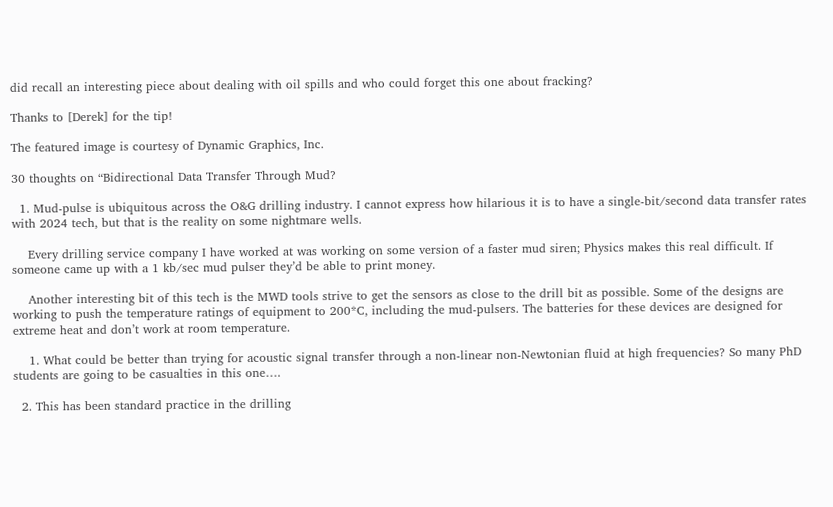did recall an interesting piece about dealing with oil spills and who could forget this one about fracking?

Thanks to [Derek] for the tip!

The featured image is courtesy of Dynamic Graphics, Inc.

30 thoughts on “Bidirectional Data Transfer Through Mud?

  1. Mud-pulse is ubiquitous across the O&G drilling industry. I cannot express how hilarious it is to have a single-bit/second data transfer rates with 2024 tech, but that is the reality on some nightmare wells.

    Every drilling service company I have worked at was working on some version of a faster mud siren; Physics makes this real difficult. If someone came up with a 1 kb/sec mud pulser they’d be able to print money.

    Another interesting bit of this tech is the MWD tools strive to get the sensors as close to the drill bit as possible. Some of the designs are working to push the temperature ratings of equipment to 200*C, including the mud-pulsers. The batteries for these devices are designed for extreme heat and don’t work at room temperature.

    1. What could be better than trying for acoustic signal transfer through a non-linear non-Newtonian fluid at high frequencies? So many PhD students are going to be casualties in this one….

  2. This has been standard practice in the drilling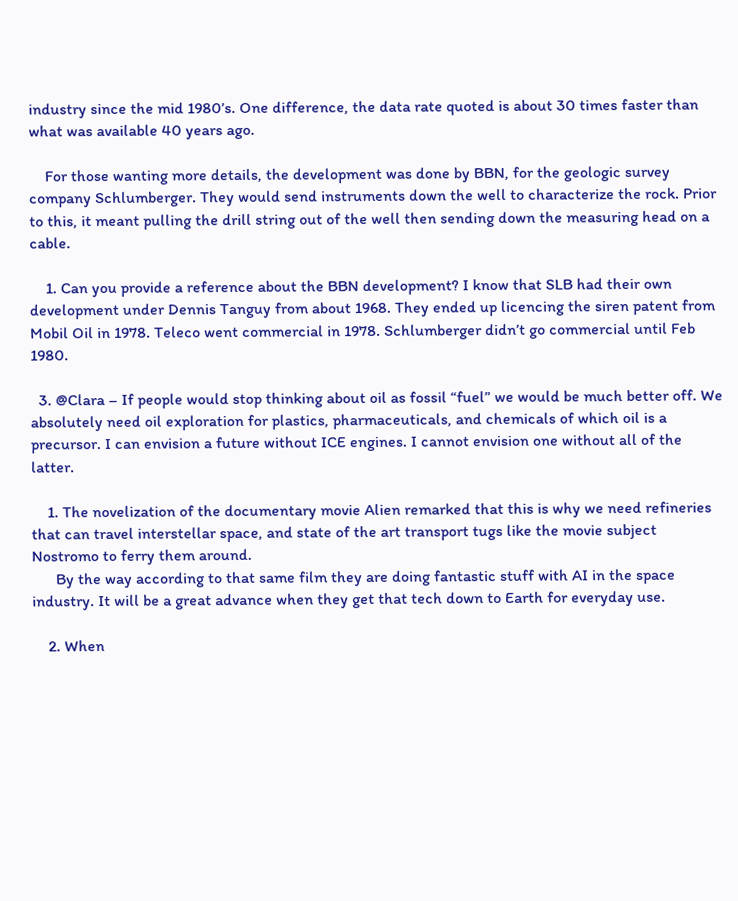industry since the mid 1980’s. One difference, the data rate quoted is about 30 times faster than what was available 40 years ago.

    For those wanting more details, the development was done by BBN, for the geologic survey company Schlumberger. They would send instruments down the well to characterize the rock. Prior to this, it meant pulling the drill string out of the well then sending down the measuring head on a cable.

    1. Can you provide a reference about the BBN development? I know that SLB had their own development under Dennis Tanguy from about 1968. They ended up licencing the siren patent from Mobil Oil in 1978. Teleco went commercial in 1978. Schlumberger didn’t go commercial until Feb 1980.

  3. @Clara – If people would stop thinking about oil as fossil “fuel” we would be much better off. We absolutely need oil exploration for plastics, pharmaceuticals, and chemicals of which oil is a precursor. I can envision a future without ICE engines. I cannot envision one without all of the latter.

    1. The novelization of the documentary movie Alien remarked that this is why we need refineries that can travel interstellar space, and state of the art transport tugs like the movie subject Nostromo to ferry them around.
      By the way according to that same film they are doing fantastic stuff with AI in the space industry. It will be a great advance when they get that tech down to Earth for everyday use.

    2. When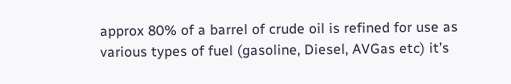approx 80% of a barrel of crude oil is refined for use as various types of fuel (gasoline, Diesel, AVGas etc) it’s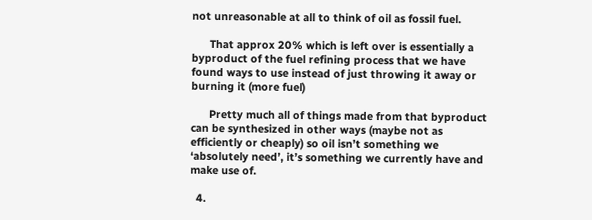not unreasonable at all to think of oil as fossil fuel.

      That approx 20% which is left over is essentially a byproduct of the fuel refining process that we have found ways to use instead of just throwing it away or burning it (more fuel)

      Pretty much all of things made from that byproduct can be synthesized in other ways (maybe not as efficiently or cheaply) so oil isn’t something we ‘absolutely need’, it’s something we currently have and make use of.

  4.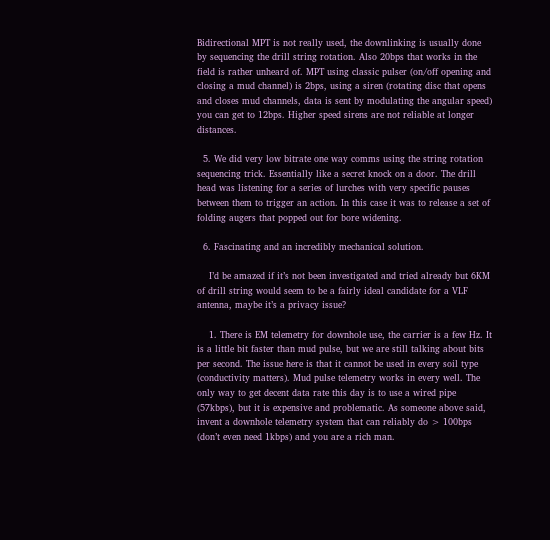Bidirectional MPT is not really used, the downlinking is usually done by sequencing the drill string rotation. Also 20bps that works in the field is rather unheard of. MPT using classic pulser (on/off opening and closing a mud channel) is 2bps, using a siren (rotating disc that opens and closes mud channels, data is sent by modulating the angular speed) you can get to 12bps. Higher speed sirens are not reliable at longer distances.

  5. We did very low bitrate one way comms using the string rotation sequencing trick. Essentially like a secret knock on a door. The drill head was listening for a series of lurches with very specific pauses between them to trigger an action. In this case it was to release a set of folding augers that popped out for bore widening.

  6. Fascinating and an incredibly mechanical solution.

    I’d be amazed if it’s not been investigated and tried already but 6KM of drill string would seem to be a fairly ideal candidate for a VLF antenna, maybe it’s a privacy issue?

    1. There is EM telemetry for downhole use, the carrier is a few Hz. It is a little bit faster than mud pulse, but we are still talking about bits per second. The issue here is that it cannot be used in every soil type (conductivity matters). Mud pulse telemetry works in every well. The only way to get decent data rate this day is to use a wired pipe (57kbps), but it is expensive and problematic. As someone above said, invent a downhole telemetry system that can reliably do > 100bps (don’t even need 1kbps) and you are a rich man.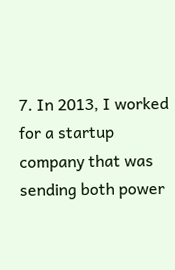7. In 2013, I worked for a startup company that was sending both power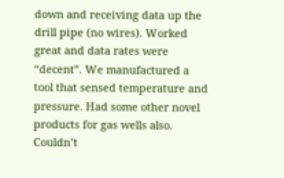down and receiving data up the drill pipe (no wires). Worked great and data rates were “decent”. We manufactured a tool that sensed temperature and pressure. Had some other novel products for gas wells also. Couldn’t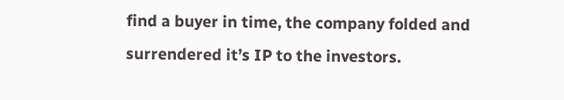find a buyer in time, the company folded and surrendered it’s IP to the investors.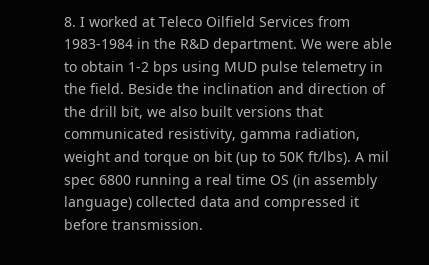8. I worked at Teleco Oilfield Services from 1983-1984 in the R&D department. We were able to obtain 1-2 bps using MUD pulse telemetry in the field. Beside the inclination and direction of the drill bit, we also built versions that communicated resistivity, gamma radiation, weight and torque on bit (up to 50K ft/lbs). A mil spec 6800 running a real time OS (in assembly language) collected data and compressed it before transmission.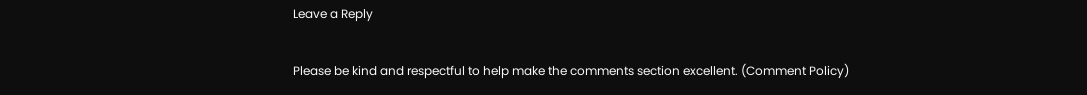Leave a Reply

Please be kind and respectful to help make the comments section excellent. (Comment Policy)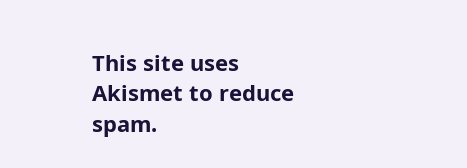This site uses Akismet to reduce spam.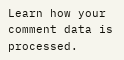Learn how your comment data is processed.